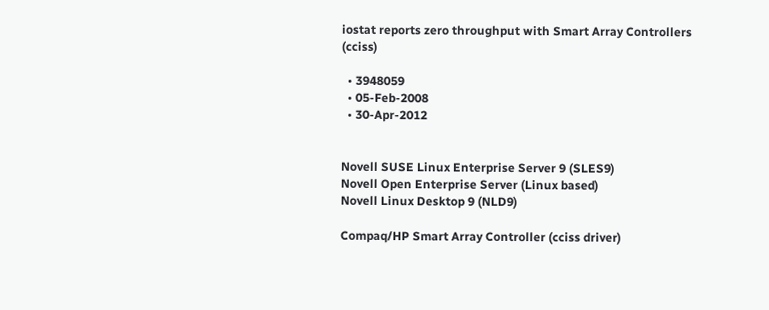iostat reports zero throughput with Smart Array Controllers (cciss)

  • 3948059
  • 05-Feb-2008
  • 30-Apr-2012


Novell SUSE Linux Enterprise Server 9 (SLES9)
Novell Open Enterprise Server (Linux based)
Novell Linux Desktop 9 (NLD9)

Compaq/HP Smart Array Controller (cciss driver)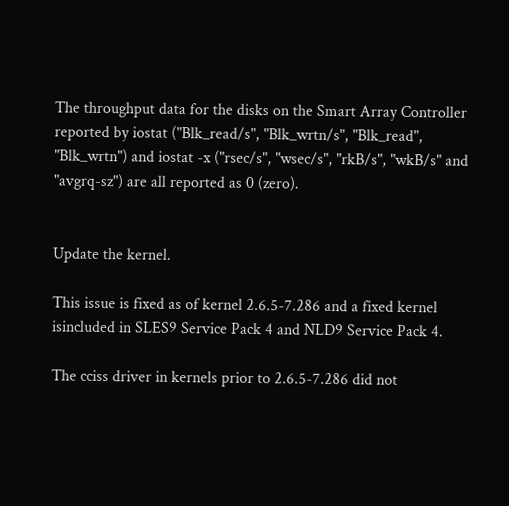The throughput data for the disks on the Smart Array Controller reported by iostat ("Blk_read/s", "Blk_wrtn/s", "Blk_read", "Blk_wrtn") and iostat -x ("rsec/s", "wsec/s", "rkB/s", "wkB/s" and "avgrq-sz") are all reported as 0 (zero).


Update the kernel.

This issue is fixed as of kernel 2.6.5-7.286 and a fixed kernel isincluded in SLES9 Service Pack 4 and NLD9 Service Pack 4.

The cciss driver in kernels prior to 2.6.5-7.286 did not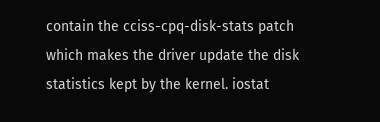contain the cciss-cpq-disk-stats patch which makes the driver update the disk statistics kept by the kernel. iostat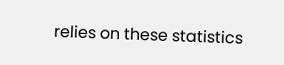relies on these statistics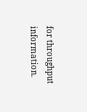for throughput information.